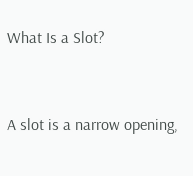What Is a Slot?


A slot is a narrow opening,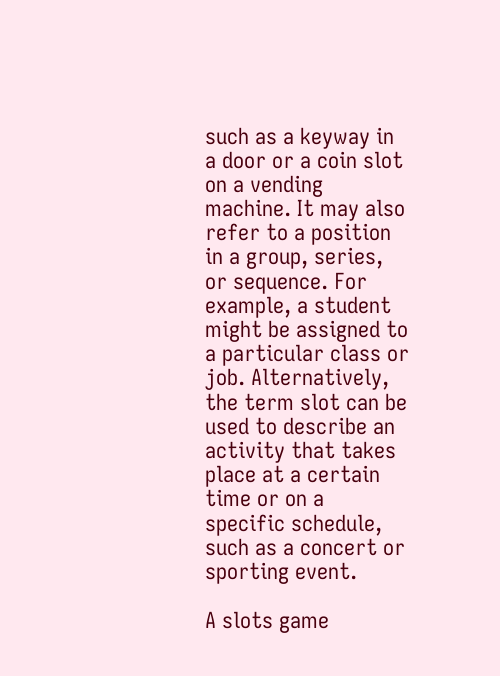such as a keyway in a door or a coin slot on a vending machine. It may also refer to a position in a group, series, or sequence. For example, a student might be assigned to a particular class or job. Alternatively, the term slot can be used to describe an activity that takes place at a certain time or on a specific schedule, such as a concert or sporting event.

A slots game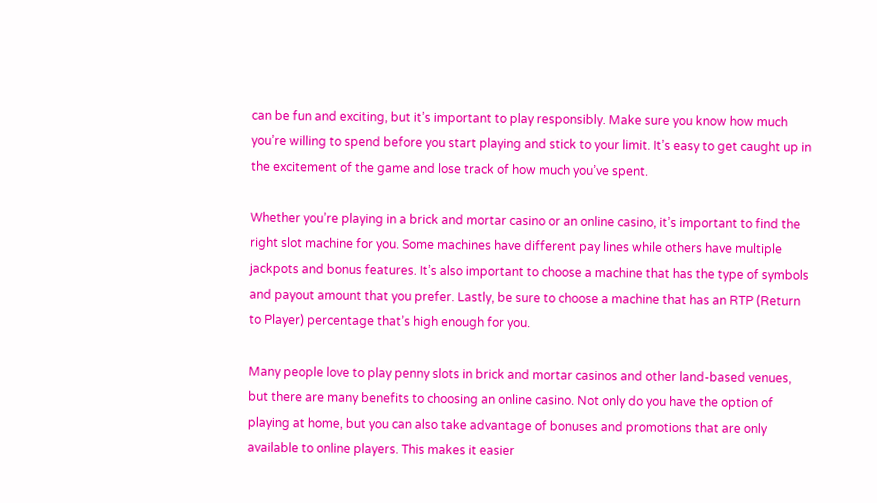can be fun and exciting, but it’s important to play responsibly. Make sure you know how much you’re willing to spend before you start playing and stick to your limit. It’s easy to get caught up in the excitement of the game and lose track of how much you’ve spent.

Whether you’re playing in a brick and mortar casino or an online casino, it’s important to find the right slot machine for you. Some machines have different pay lines while others have multiple jackpots and bonus features. It’s also important to choose a machine that has the type of symbols and payout amount that you prefer. Lastly, be sure to choose a machine that has an RTP (Return to Player) percentage that’s high enough for you.

Many people love to play penny slots in brick and mortar casinos and other land-based venues, but there are many benefits to choosing an online casino. Not only do you have the option of playing at home, but you can also take advantage of bonuses and promotions that are only available to online players. This makes it easier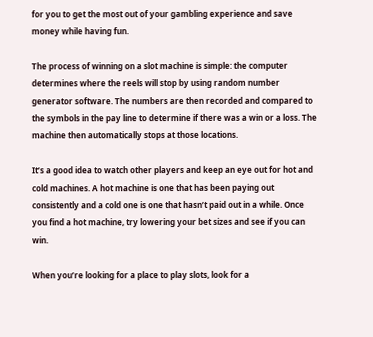for you to get the most out of your gambling experience and save money while having fun.

The process of winning on a slot machine is simple: the computer determines where the reels will stop by using random number generator software. The numbers are then recorded and compared to the symbols in the pay line to determine if there was a win or a loss. The machine then automatically stops at those locations.

It’s a good idea to watch other players and keep an eye out for hot and cold machines. A hot machine is one that has been paying out consistently and a cold one is one that hasn’t paid out in a while. Once you find a hot machine, try lowering your bet sizes and see if you can win.

When you’re looking for a place to play slots, look for a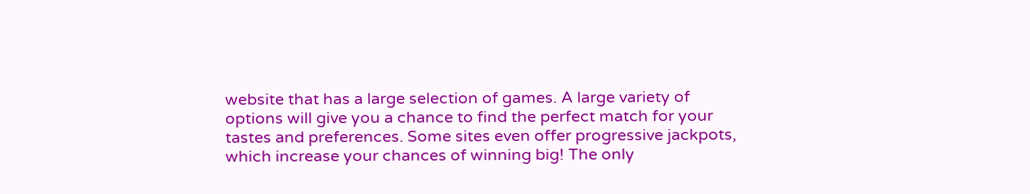website that has a large selection of games. A large variety of options will give you a chance to find the perfect match for your tastes and preferences. Some sites even offer progressive jackpots, which increase your chances of winning big! The only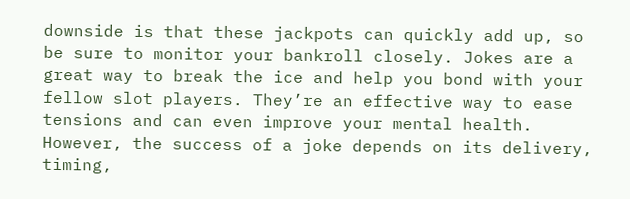downside is that these jackpots can quickly add up, so be sure to monitor your bankroll closely. Jokes are a great way to break the ice and help you bond with your fellow slot players. They’re an effective way to ease tensions and can even improve your mental health. However, the success of a joke depends on its delivery, timing,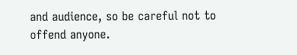and audience, so be careful not to offend anyone.